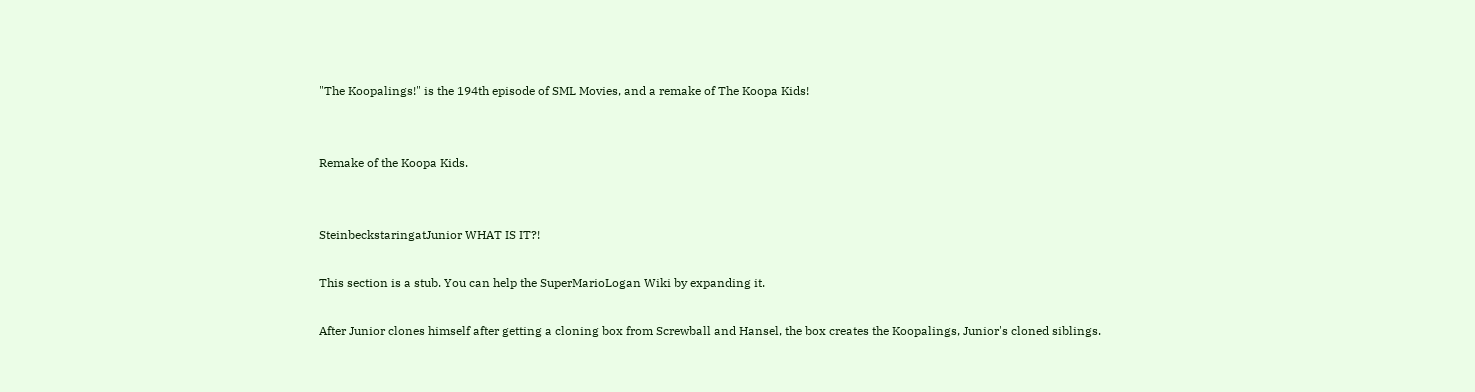"The Koopalings!" is the 194th episode of SML Movies, and a remake of The Koopa Kids!


Remake of the Koopa Kids.


SteinbeckstaringatJunior WHAT IS IT?!

This section is a stub. You can help the SuperMarioLogan Wiki by expanding it.

After Junior clones himself after getting a cloning box from Screwball and Hansel, the box creates the Koopalings, Junior's cloned siblings.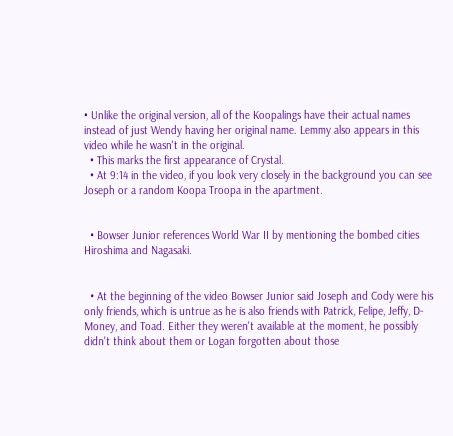• Unlike the original version, all of the Koopalings have their actual names instead of just Wendy having her original name. Lemmy also appears in this video while he wasn't in the original.
  • This marks the first appearance of Crystal.
  • At 9:14 in the video, if you look very closely in the background you can see Joseph or a random Koopa Troopa in the apartment.


  • Bowser Junior references World War II by mentioning the bombed cities Hiroshima and Nagasaki.


  • At the beginning of the video Bowser Junior said Joseph and Cody were his only friends, which is untrue as he is also friends with Patrick, Felipe, Jeffy, D-Money, and Toad. Either they weren't available at the moment, he possibly didn't think about them or Logan forgotten about those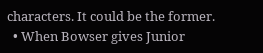characters. It could be the former.
  • When Bowser gives Junior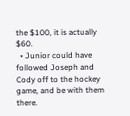the $100, it is actually $60.
  • Junior could have followed Joseph and Cody off to the hockey game, and be with them there.